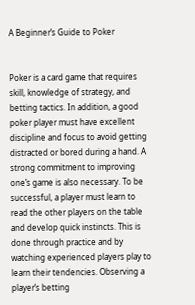A Beginner’s Guide to Poker


Poker is a card game that requires skill, knowledge of strategy, and betting tactics. In addition, a good poker player must have excellent discipline and focus to avoid getting distracted or bored during a hand. A strong commitment to improving one’s game is also necessary. To be successful, a player must learn to read the other players on the table and develop quick instincts. This is done through practice and by watching experienced players play to learn their tendencies. Observing a player’s betting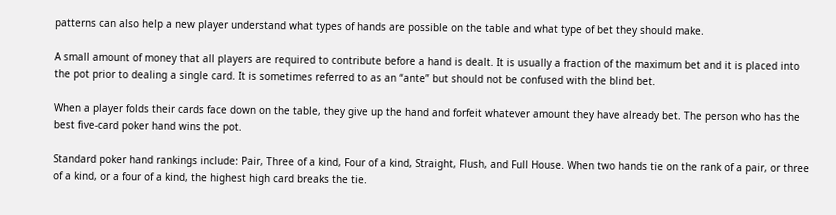patterns can also help a new player understand what types of hands are possible on the table and what type of bet they should make.

A small amount of money that all players are required to contribute before a hand is dealt. It is usually a fraction of the maximum bet and it is placed into the pot prior to dealing a single card. It is sometimes referred to as an “ante” but should not be confused with the blind bet.

When a player folds their cards face down on the table, they give up the hand and forfeit whatever amount they have already bet. The person who has the best five-card poker hand wins the pot.

Standard poker hand rankings include: Pair, Three of a kind, Four of a kind, Straight, Flush, and Full House. When two hands tie on the rank of a pair, or three of a kind, or a four of a kind, the highest high card breaks the tie.